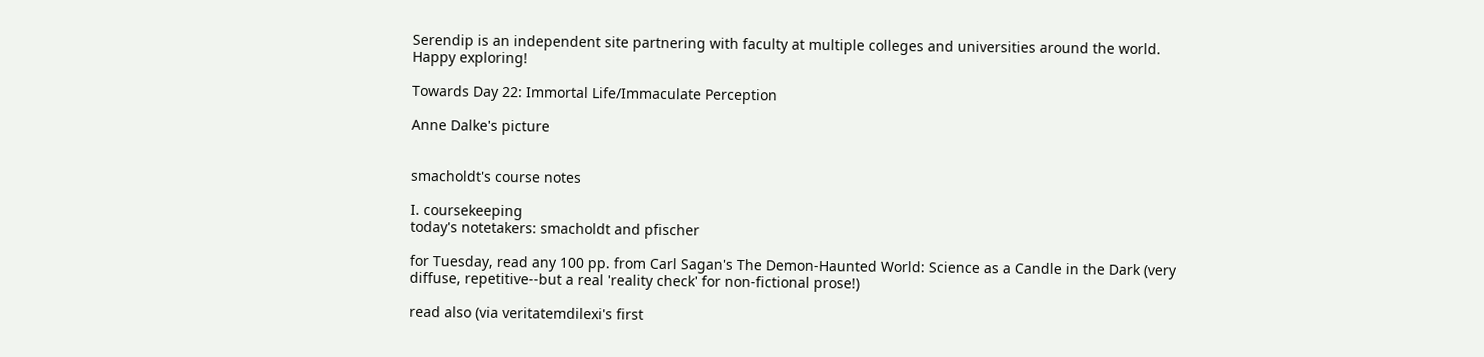Serendip is an independent site partnering with faculty at multiple colleges and universities around the world. Happy exploring!

Towards Day 22: Immortal Life/Immaculate Perception

Anne Dalke's picture


smacholdt's course notes

I. coursekeeping
today's notetakers: smacholdt and pfischer

for Tuesday, read any 100 pp. from Carl Sagan's The Demon-Haunted World: Science as a Candle in the Dark (very diffuse, repetitive--but a real 'reality check' for non-fictional prose!)

read also (via veritatemdilexi's first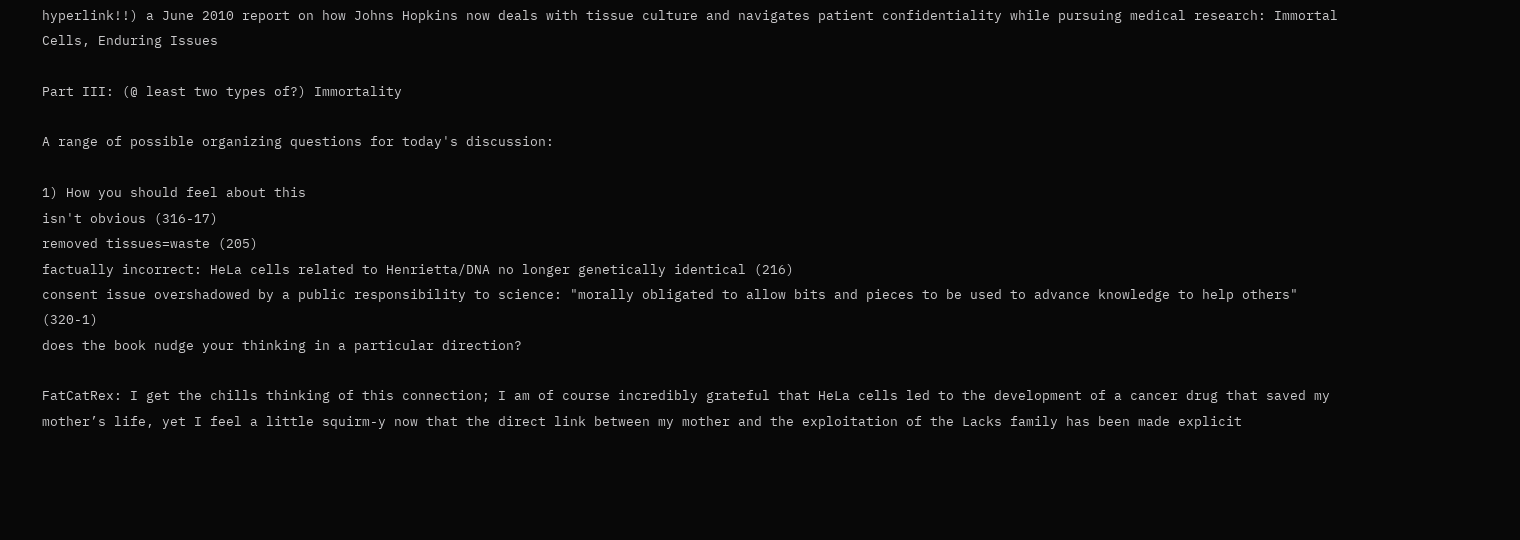hyperlink!!) a June 2010 report on how Johns Hopkins now deals with tissue culture and navigates patient confidentiality while pursuing medical research: Immortal Cells, Enduring Issues

Part III: (@ least two types of?) Immortality

A range of possible organizing questions for today's discussion:

1) How you should feel about this
isn't obvious (316-17)
removed tissues=waste (205)
factually incorrect: HeLa cells related to Henrietta/DNA no longer genetically identical (216)
consent issue overshadowed by a public responsibility to science: "morally obligated to allow bits and pieces to be used to advance knowledge to help others" (320-1)
does the book nudge your thinking in a particular direction?

FatCatRex: I get the chills thinking of this connection; I am of course incredibly grateful that HeLa cells led to the development of a cancer drug that saved my mother’s life, yet I feel a little squirm-y now that the direct link between my mother and the exploitation of the Lacks family has been made explicit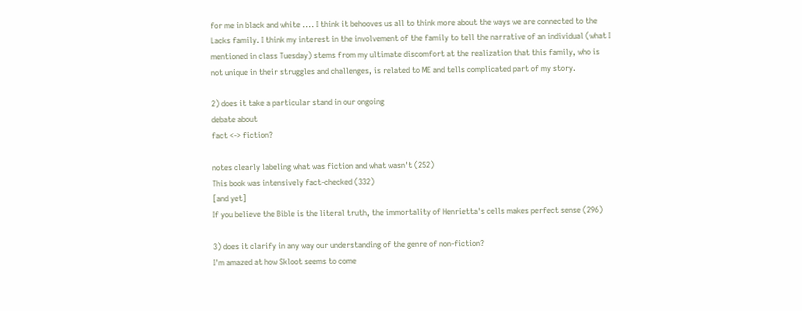for me in black and white .... I think it behooves us all to think more about the ways we are connected to the Lacks family. I think my interest in the involvement of the family to tell the narrative of an individual (what I mentioned in class Tuesday) stems from my ultimate discomfort at the realization that this family, who is not unique in their struggles and challenges, is related to ME and tells complicated part of my story.

2) does it take a particular stand in our ongoing
debate about
fact <-> fiction?

notes clearly labeling what was fiction and what wasn't (252)
This book was intensively fact-checked (332)
[and yet]
If you believe the Bible is the literal truth, the immortality of Henrietta's cells makes perfect sense (296)

3) does it clarify in any way our understanding of the genre of non-fiction?
I'm amazed at how Skloot seems to come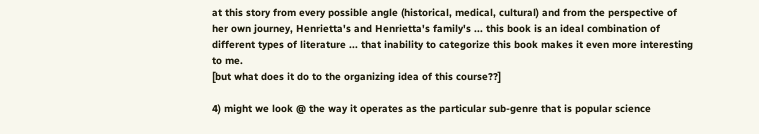at this story from every possible angle (historical, medical, cultural) and from the perspective of her own journey, Henrietta's and Henrietta's family's ... this book is an ideal combination of different types of literature ... that inability to categorize this book makes it even more interesting to me.
[but what does it do to the organizing idea of this course??]

4) might we look @ the way it operates as the particular sub-genre that is popular science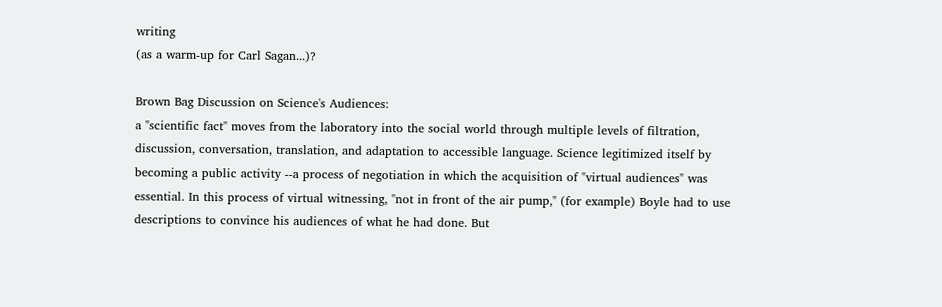writing
(as a warm-up for Carl Sagan...)?

Brown Bag Discussion on Science's Audiences:
a "scientific fact" moves from the laboratory into the social world through multiple levels of filtration, discussion, conversation, translation, and adaptation to accessible language. Science legitimized itself by becoming a public activity --a process of negotiation in which the acquisition of "virtual audiences" was essential. In this process of virtual witnessing, "not in front of the air pump," (for example) Boyle had to use descriptions to convince his audiences of what he had done. But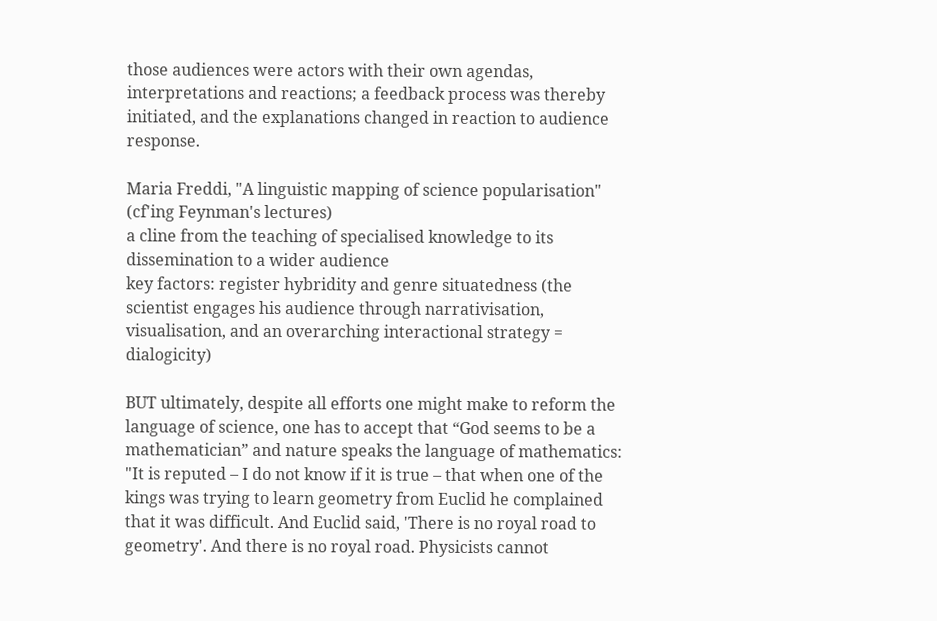those audiences were actors with their own agendas, interpretations and reactions; a feedback process was thereby initiated, and the explanations changed in reaction to audience response.

Maria Freddi, "A linguistic mapping of science popularisation" (cf'ing Feynman's lectures)
a cline from the teaching of specialised knowledge to its dissemination to a wider audience
key factors: register hybridity and genre situatedness (the scientist engages his audience through narrativisation, visualisation, and an overarching interactional strategy = dialogicity)

BUT ultimately, despite all efforts one might make to reform the language of science, one has to accept that “God seems to be a mathematician” and nature speaks the language of mathematics: "It is reputed – I do not know if it is true – that when one of the kings was trying to learn geometry from Euclid he complained that it was difficult. And Euclid said, 'There is no royal road to geometry'. And there is no royal road. Physicists cannot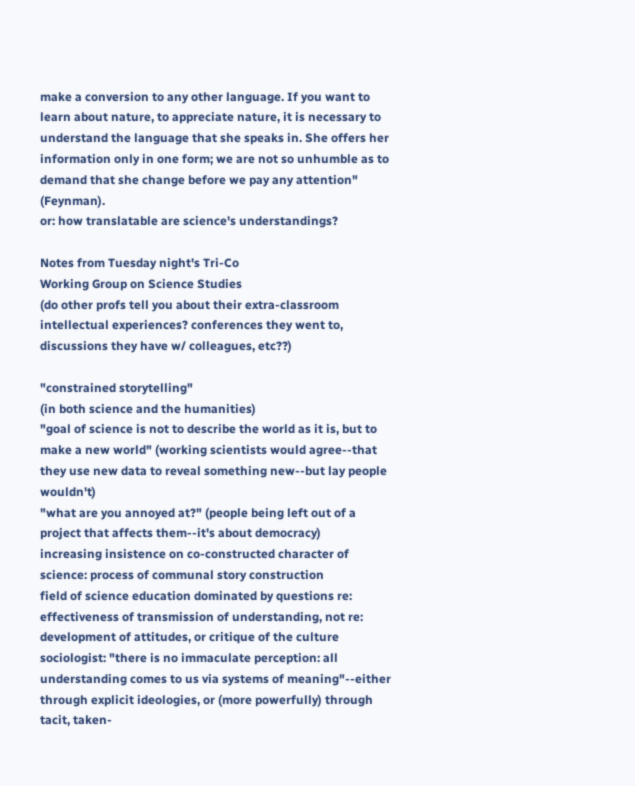make a conversion to any other language. If you want to learn about nature, to appreciate nature, it is necessary to understand the language that she speaks in. She offers her information only in one form; we are not so unhumble as to demand that she change before we pay any attention" (Feynman).
or: how translatable are science's understandings?

Notes from Tuesday night's Tri-Co
Working Group on Science Studies
(do other profs tell you about their extra-classroom intellectual experiences? conferences they went to, discussions they have w/ colleagues, etc??)

"constrained storytelling"
(in both science and the humanities)
"goal of science is not to describe the world as it is, but to make a new world" (working scientists would agree--that they use new data to reveal something new--but lay people wouldn't)
"what are you annoyed at?" (people being left out of a project that affects them--it's about democracy)
increasing insistence on co-constructed character of science: process of communal story construction
field of science education dominated by questions re: effectiveness of transmission of understanding, not re: development of attitudes, or critique of the culture
sociologist: "there is no immaculate perception: all understanding comes to us via systems of meaning"--either through explicit ideologies, or (more powerfully) through tacit, taken-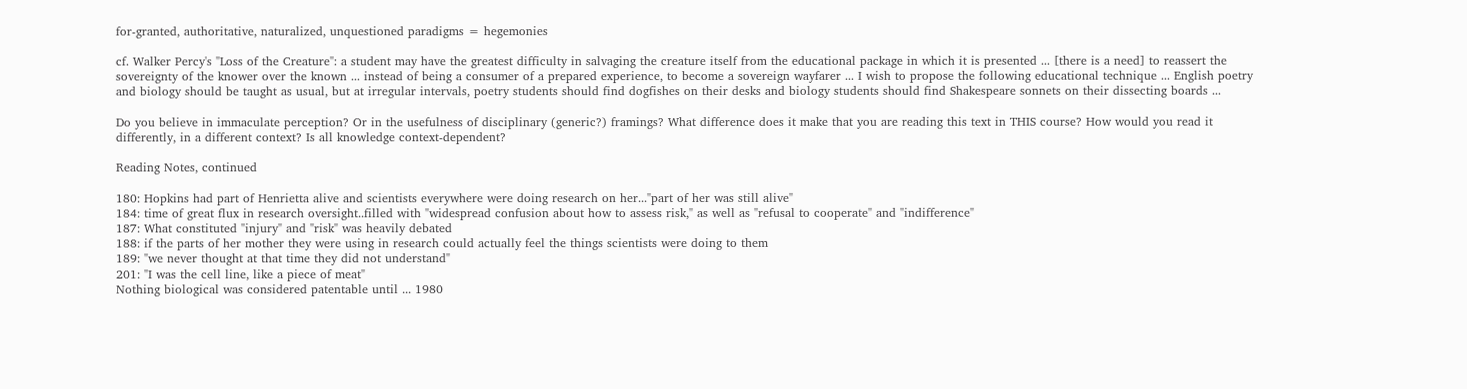for-granted, authoritative, naturalized, unquestioned paradigms = hegemonies

cf. Walker Percy's "Loss of the Creature": a student may have the greatest difficulty in salvaging the creature itself from the educational package in which it is presented ... [there is a need] to reassert the sovereignty of the knower over the known ... instead of being a consumer of a prepared experience, to become a sovereign wayfarer ... I wish to propose the following educational technique ... English poetry and biology should be taught as usual, but at irregular intervals, poetry students should find dogfishes on their desks and biology students should find Shakespeare sonnets on their dissecting boards ...

Do you believe in immaculate perception? Or in the usefulness of disciplinary (generic?) framings? What difference does it make that you are reading this text in THIS course? How would you read it differently, in a different context? Is all knowledge context-dependent?

Reading Notes, continued

180: Hopkins had part of Henrietta alive and scientists everywhere were doing research on her..."part of her was still alive"
184: time of great flux in research oversight..filled with "widespread confusion about how to assess risk," as well as "refusal to cooperate" and "indifference"
187: What constituted "injury" and "risk" was heavily debated
188: if the parts of her mother they were using in research could actually feel the things scientists were doing to them
189: "we never thought at that time they did not understand"
201: "I was the cell line, like a piece of meat"
Nothing biological was considered patentable until ... 1980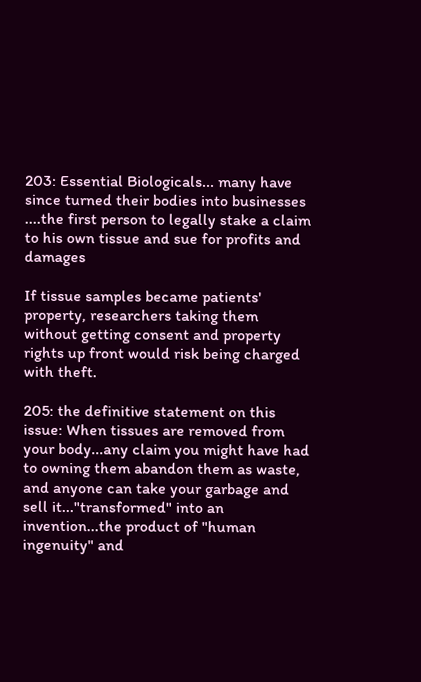203: Essential Biologicals... many have since turned their bodies into businesses ....the first person to legally stake a claim to his own tissue and sue for profits and damages

If tissue samples became patients' property, researchers taking them without getting consent and property rights up front would risk being charged with theft.

205: the definitive statement on this issue: When tissues are removed from your body...any claim you might have had to owning them abandon them as waste, and anyone can take your garbage and sell it..."transformed" into an invention...the product of "human ingenuity" and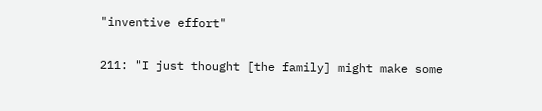"inventive effort"

211: "I just thought [the family] might make some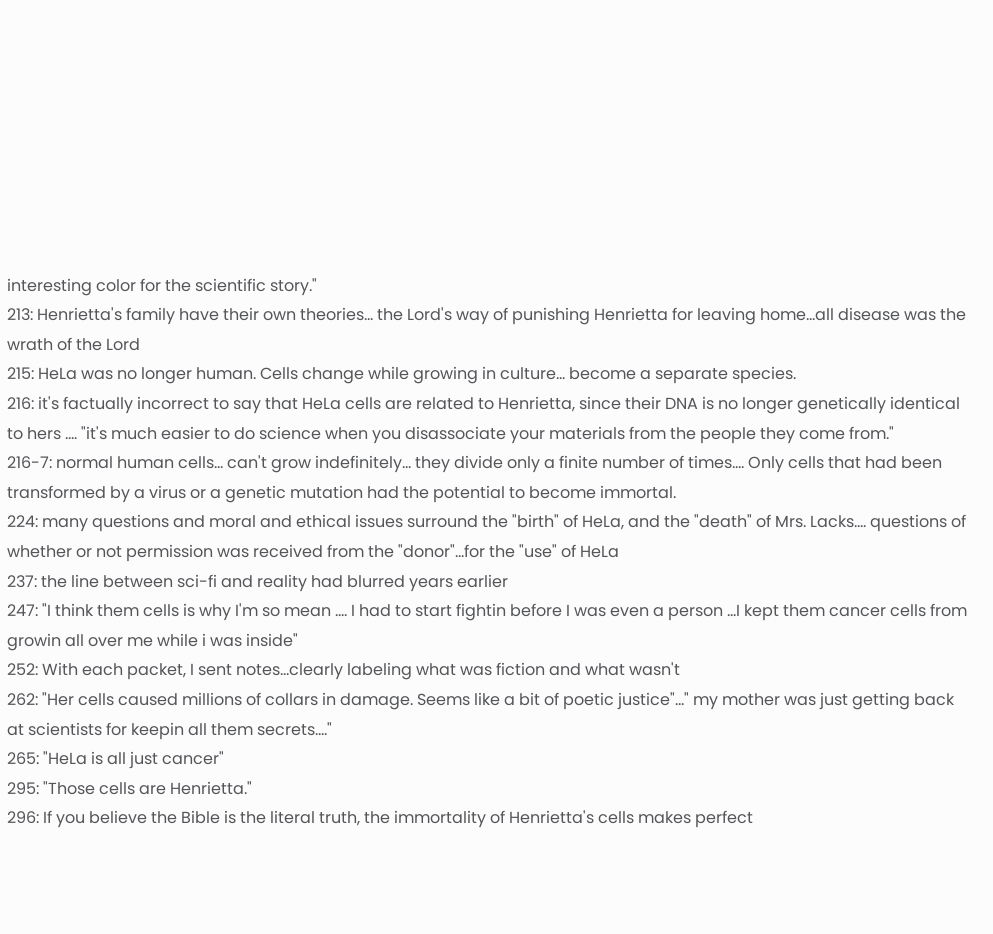interesting color for the scientific story."
213: Henrietta's family have their own theories... the Lord's way of punishing Henrietta for leaving home...all disease was the wrath of the Lord
215: HeLa was no longer human. Cells change while growing in culture... become a separate species.
216: it's factually incorrect to say that HeLa cells are related to Henrietta, since their DNA is no longer genetically identical to hers .... "it's much easier to do science when you disassociate your materials from the people they come from."
216-7: normal human cells... can't grow indefinitely... they divide only a finite number of times.... Only cells that had been transformed by a virus or a genetic mutation had the potential to become immortal.
224: many questions and moral and ethical issues surround the "birth" of HeLa, and the "death" of Mrs. Lacks.... questions of whether or not permission was received from the "donor"...for the "use" of HeLa
237: the line between sci-fi and reality had blurred years earlier
247: "I think them cells is why I'm so mean .... I had to start fightin before I was even a person ...I kept them cancer cells from growin all over me while i was inside"
252: With each packet, I sent notes...clearly labeling what was fiction and what wasn't
262: "Her cells caused millions of collars in damage. Seems like a bit of poetic justice"..." my mother was just getting back at scientists for keepin all them secrets...."
265: "HeLa is all just cancer"
295: "Those cells are Henrietta."
296: If you believe the Bible is the literal truth, the immortality of Henrietta's cells makes perfect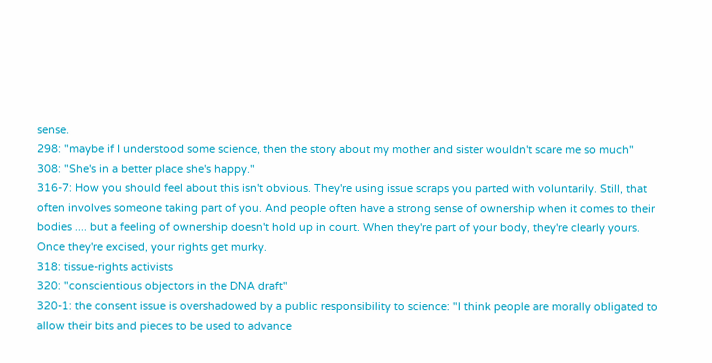sense.
298: "maybe if I understood some science, then the story about my mother and sister wouldn't scare me so much"
308: "She's in a better place she's happy."
316-7: How you should feel about this isn't obvious. They're using issue scraps you parted with voluntarily. Still, that often involves someone taking part of you. And people often have a strong sense of ownership when it comes to their bodies .... but a feeling of ownership doesn't hold up in court. When they're part of your body, they're clearly yours. Once they're excised, your rights get murky.
318: tissue-rights activists
320: "conscientious objectors in the DNA draft"
320-1: the consent issue is overshadowed by a public responsibility to science: "I think people are morally obligated to allow their bits and pieces to be used to advance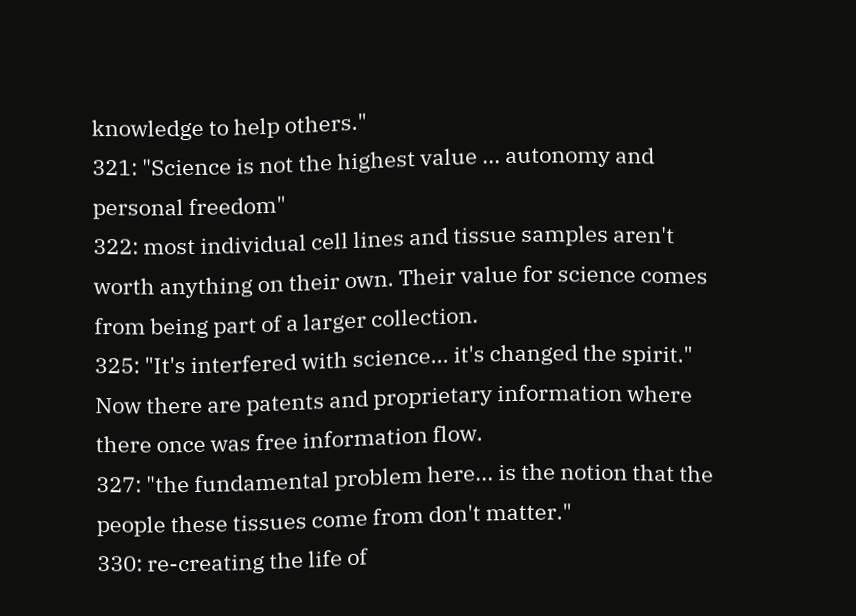knowledge to help others."
321: "Science is not the highest value ... autonomy and personal freedom"
322: most individual cell lines and tissue samples aren't worth anything on their own. Their value for science comes from being part of a larger collection.
325: "It's interfered with science... it's changed the spirit." Now there are patents and proprietary information where there once was free information flow.
327: "the fundamental problem here... is the notion that the people these tissues come from don't matter."
330: re-creating the life of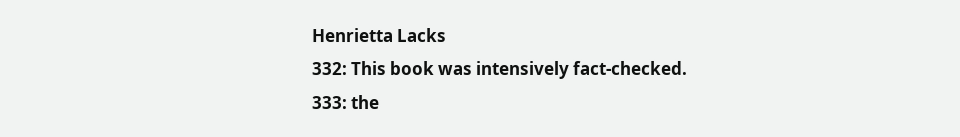Henrietta Lacks
332: This book was intensively fact-checked.
333: the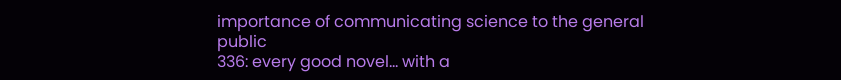importance of communicating science to the general public
336: every good novel... with a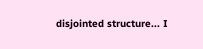disjointed structure... I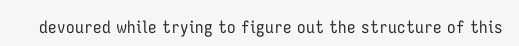devoured while trying to figure out the structure of this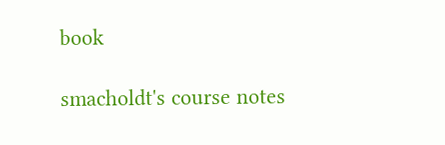book

smacholdt's course notes